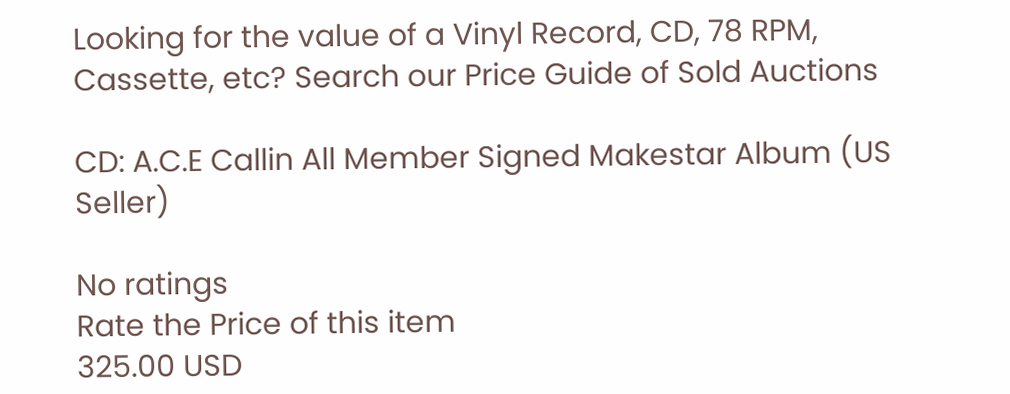Looking for the value of a Vinyl Record, CD, 78 RPM, Cassette, etc? Search our Price Guide of Sold Auctions

CD: A.C.E Callin All Member Signed Makestar Album (US Seller)

No ratings
Rate the Price of this item
325.00 USD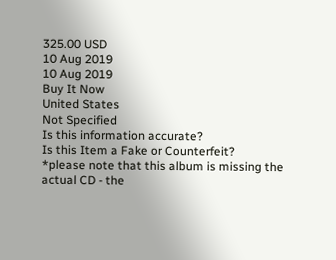325.00 USD
10 Aug 2019
10 Aug 2019
Buy It Now
United States
Not Specified
Is this information accurate?
Is this Item a Fake or Counterfeit?
*please note that this album is missing the actual CD - the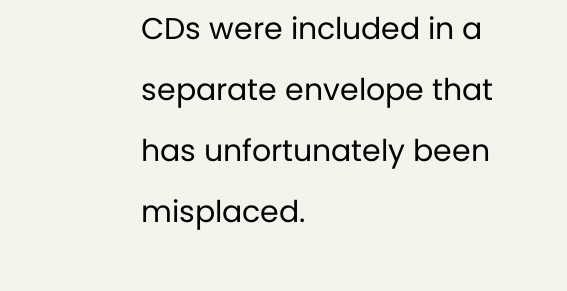CDs were included in a separate envelope that has unfortunately been misplaced.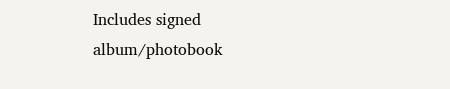Includes signed album/photobook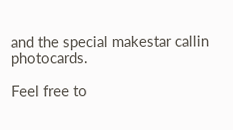and the special makestar callin photocards.

Feel free to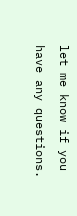let me know if you have any questions.